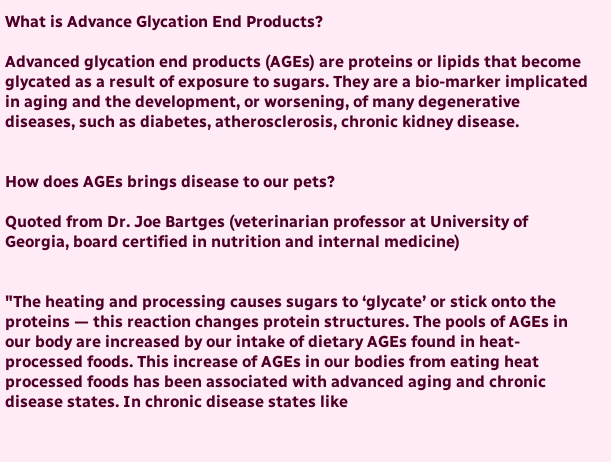What is Advance Glycation End Products?

Advanced glycation end products (AGEs) are proteins or lipids that become glycated as a result of exposure to sugars. They are a bio-marker implicated in aging and the development, or worsening, of many degenerative diseases, such as diabetes, atherosclerosis, chronic kidney disease.


How does AGEs brings disease to our pets?

Quoted from Dr. Joe Bartges (veterinarian professor at University of Georgia, board certified in nutrition and internal medicine)


"The heating and processing causes sugars to ‘glycate’ or stick onto the proteins — this reaction changes protein structures. The pools of AGEs in our body are increased by our intake of dietary AGEs found in heat-processed foods. This increase of AGEs in our bodies from eating heat processed foods has been associated with advanced aging and chronic disease states. In chronic disease states like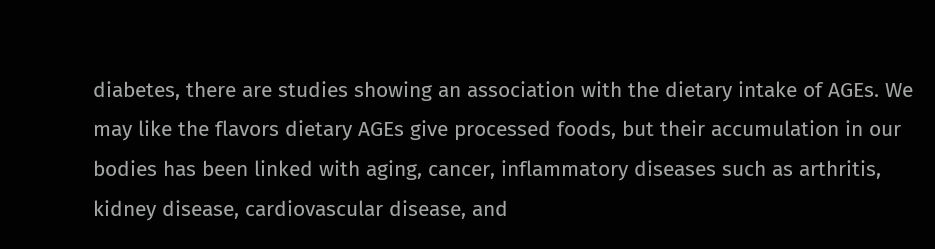diabetes, there are studies showing an association with the dietary intake of AGEs. We may like the flavors dietary AGEs give processed foods, but their accumulation in our bodies has been linked with aging, cancer, inflammatory diseases such as arthritis, kidney disease, cardiovascular disease, and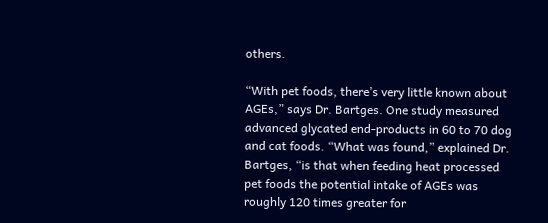others.

“With pet foods, there’s very little known about AGEs,” says Dr. Bartges. One study measured advanced glycated end-products in 60 to 70 dog and cat foods. “What was found,” explained Dr. Bartges, “is that when feeding heat processed pet foods the potential intake of AGEs was roughly 120 times greater for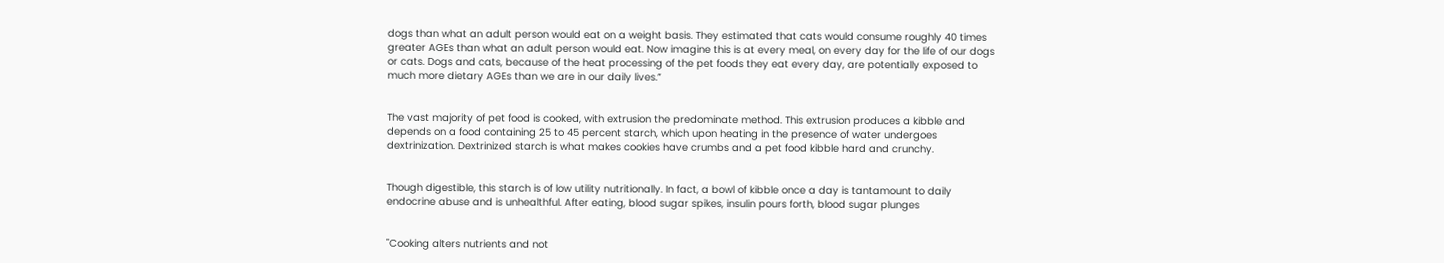dogs than what an adult person would eat on a weight basis. They estimated that cats would consume roughly 40 times greater AGEs than what an adult person would eat. Now imagine this is at every meal, on every day for the life of our dogs or cats. Dogs and cats, because of the heat processing of the pet foods they eat every day, are potentially exposed to much more dietary AGEs than we are in our daily lives.”


The vast majority of pet food is cooked, with extrusion the predominate method. This extrusion produces a kibble and depends on a food containing 25 to 45 percent starch, which upon heating in the presence of water undergoes dextrinization. Dextrinized starch is what makes cookies have crumbs and a pet food kibble hard and crunchy.


Though digestible, this starch is of low utility nutritionally. In fact, a bowl of kibble once a day is tantamount to daily endocrine abuse and is unhealthful. After eating, blood sugar spikes, insulin pours forth, blood sugar plunges


"Cooking alters nutrients and not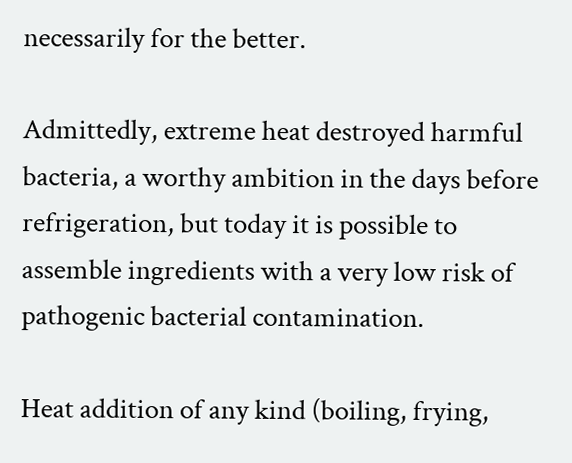necessarily for the better.

Admittedly, extreme heat destroyed harmful bacteria, a worthy ambition in the days before refrigeration, but today it is possible to assemble ingredients with a very low risk of pathogenic bacterial contamination.

Heat addition of any kind (boiling, frying,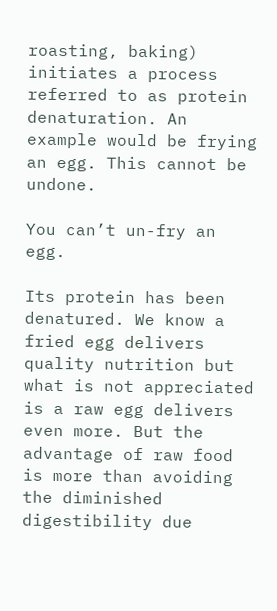roasting, baking) initiates a process referred to as protein denaturation. An example would be frying an egg. This cannot be undone.

You can’t un-fry an egg.

Its protein has been denatured. We know a fried egg delivers quality nutrition but what is not appreciated is a raw egg delivers even more. But the advantage of raw food is more than avoiding the diminished digestibility due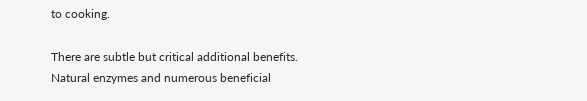to cooking.

There are subtle but critical additional benefits. Natural enzymes and numerous beneficial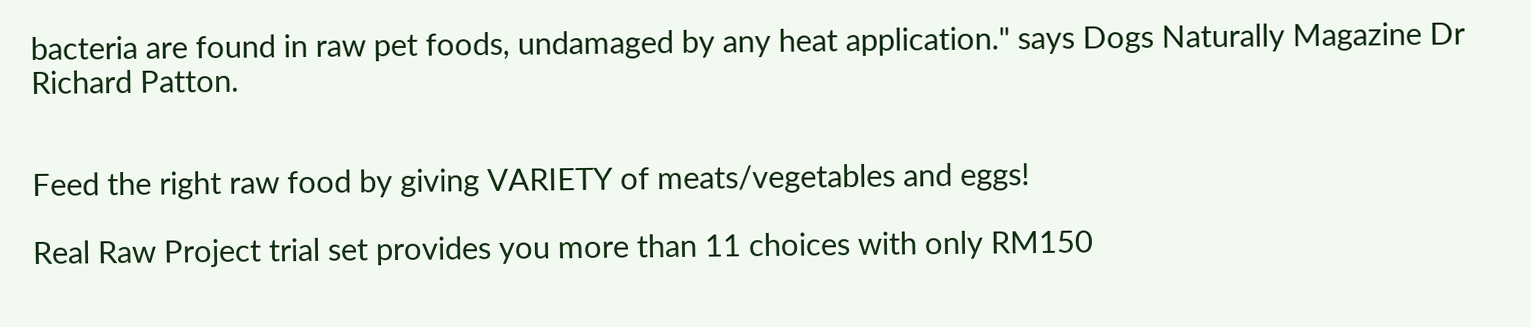bacteria are found in raw pet foods, undamaged by any heat application." says Dogs Naturally Magazine Dr Richard Patton.


Feed the right raw food by giving VARIETY of meats/vegetables and eggs!

Real Raw Project trial set provides you more than 11 choices with only RM150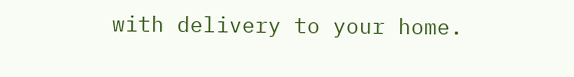with delivery to your home.